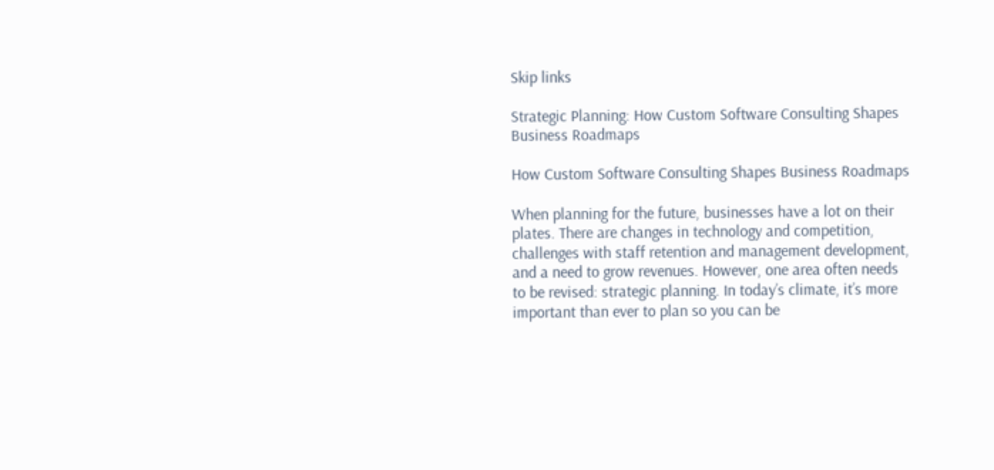Skip links

Strategic Planning: How Custom Software Consulting Shapes Business Roadmaps

How Custom Software Consulting Shapes Business Roadmaps

When planning for the future, businesses have a lot on their plates. There are changes in technology and competition, challenges with staff retention and management development, and a need to grow revenues. However, one area often needs to be revised: strategic planning. In today’s climate, it’s more important than ever to plan so you can be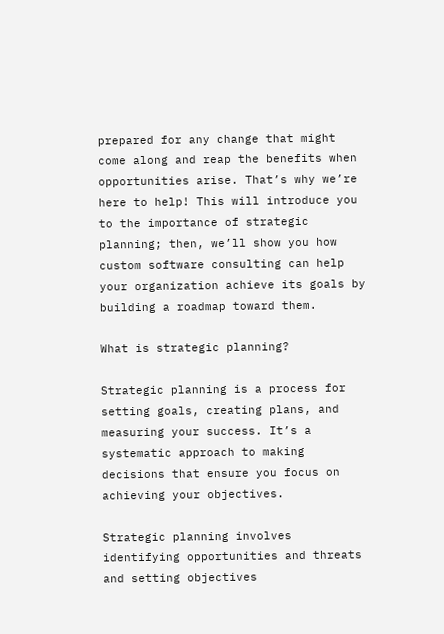prepared for any change that might come along and reap the benefits when opportunities arise. That’s why we’re here to help! This will introduce you to the importance of strategic planning; then, we’ll show you how custom software consulting can help your organization achieve its goals by building a roadmap toward them.

What is strategic planning?

Strategic planning is a process for setting goals, creating plans, and measuring your success. It’s a systematic approach to making decisions that ensure you focus on achieving your objectives.

Strategic planning involves identifying opportunities and threats and setting objectives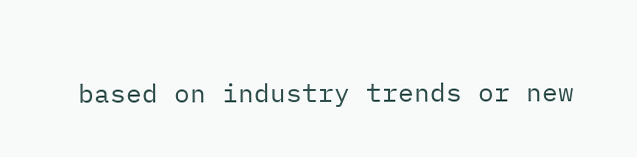based on industry trends or new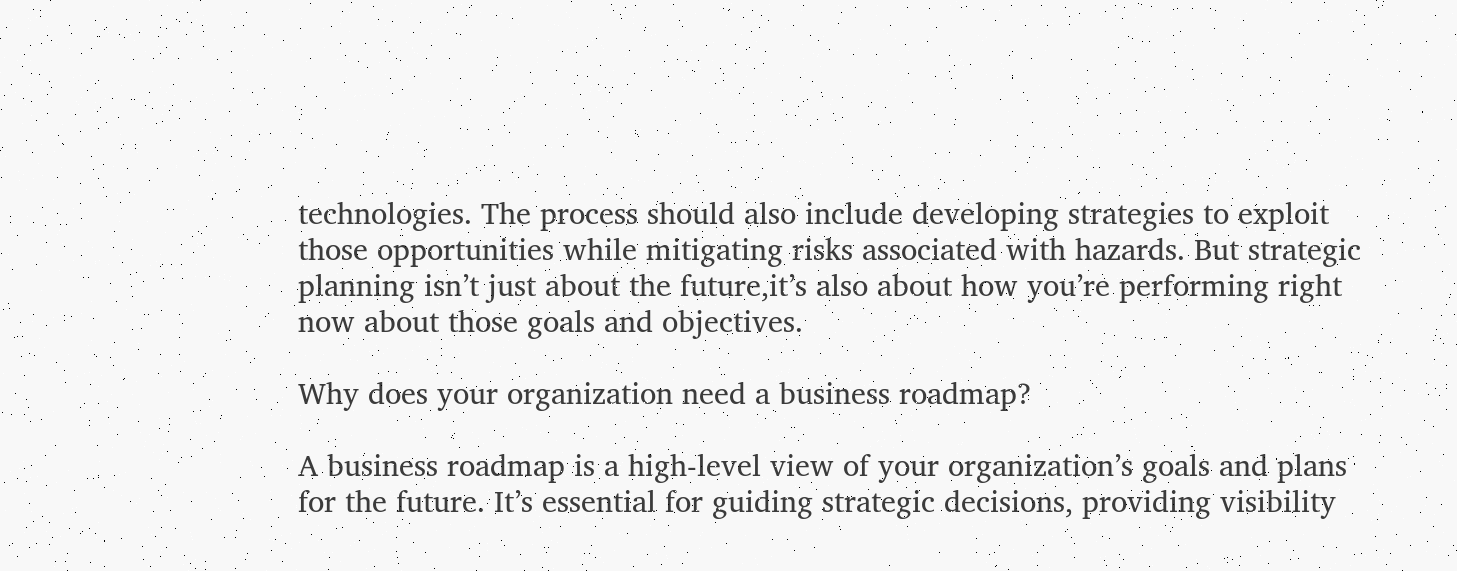technologies. The process should also include developing strategies to exploit those opportunities while mitigating risks associated with hazards. But strategic planning isn’t just about the future,it’s also about how you’re performing right now about those goals and objectives.

Why does your organization need a business roadmap?

A business roadmap is a high-level view of your organization’s goals and plans for the future. It’s essential for guiding strategic decisions, providing visibility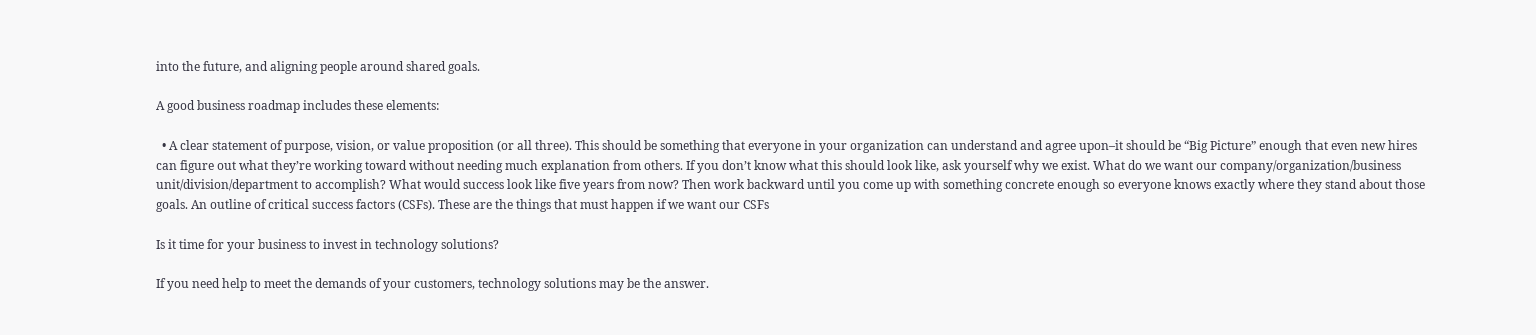into the future, and aligning people around shared goals.

A good business roadmap includes these elements:

  • A clear statement of purpose, vision, or value proposition (or all three). This should be something that everyone in your organization can understand and agree upon–it should be “Big Picture” enough that even new hires can figure out what they’re working toward without needing much explanation from others. If you don’t know what this should look like, ask yourself why we exist. What do we want our company/organization/business unit/division/department to accomplish? What would success look like five years from now? Then work backward until you come up with something concrete enough so everyone knows exactly where they stand about those goals. An outline of critical success factors (CSFs). These are the things that must happen if we want our CSFs

Is it time for your business to invest in technology solutions?

If you need help to meet the demands of your customers, technology solutions may be the answer.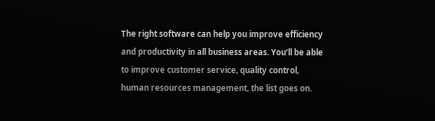The right software can help you improve efficiency and productivity in all business areas. You’ll be able to improve customer service, quality control, human resources management, the list goes on.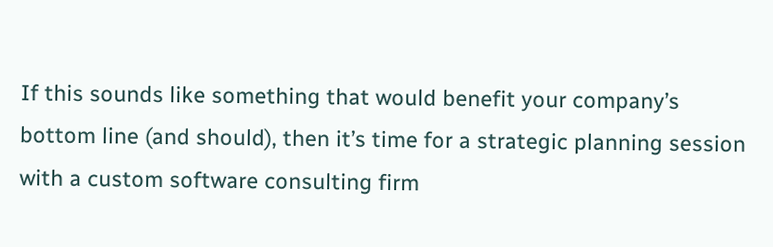If this sounds like something that would benefit your company’s bottom line (and should), then it’s time for a strategic planning session with a custom software consulting firm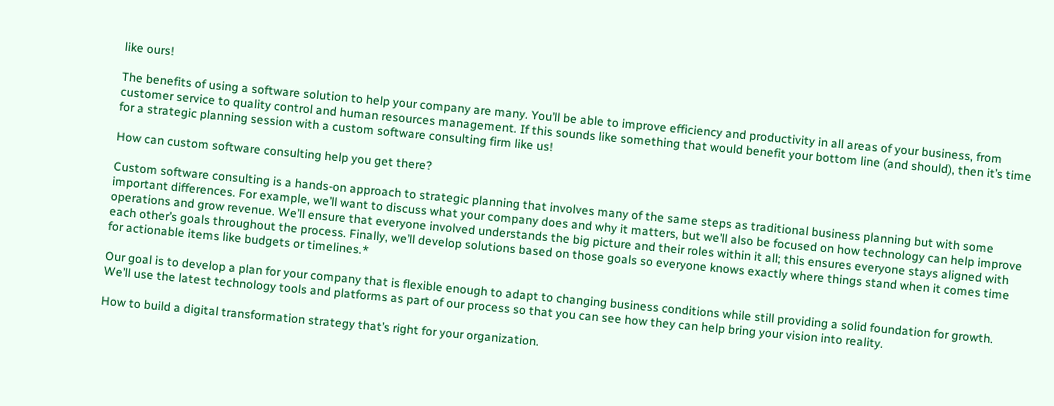like ours!

The benefits of using a software solution to help your company are many. You’ll be able to improve efficiency and productivity in all areas of your business, from customer service to quality control and human resources management. If this sounds like something that would benefit your bottom line (and should), then it’s time for a strategic planning session with a custom software consulting firm like us!

How can custom software consulting help you get there?

Custom software consulting is a hands-on approach to strategic planning that involves many of the same steps as traditional business planning but with some important differences. For example, we’ll want to discuss what your company does and why it matters, but we’ll also be focused on how technology can help improve operations and grow revenue. We’ll ensure that everyone involved understands the big picture and their roles within it all; this ensures everyone stays aligned with each other’s goals throughout the process. Finally, we’ll develop solutions based on those goals so everyone knows exactly where things stand when it comes time for actionable items like budgets or timelines.*

Our goal is to develop a plan for your company that is flexible enough to adapt to changing business conditions while still providing a solid foundation for growth. We’ll use the latest technology tools and platforms as part of our process so that you can see how they can help bring your vision into reality.

How to build a digital transformation strategy that’s right for your organization.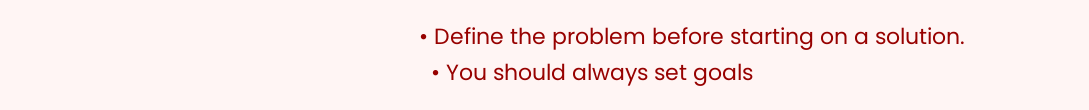• Define the problem before starting on a solution.
  • You should always set goals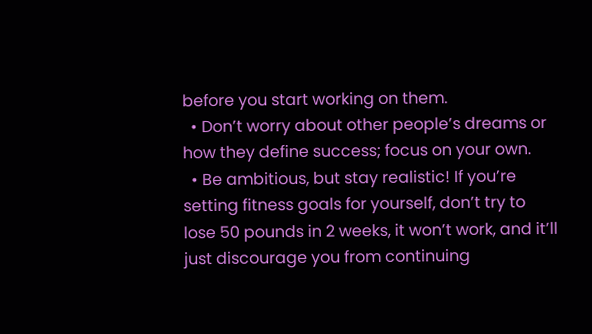before you start working on them.
  • Don’t worry about other people’s dreams or how they define success; focus on your own.
  • Be ambitious, but stay realistic! If you’re setting fitness goals for yourself, don’t try to lose 50 pounds in 2 weeks, it won’t work, and it’ll just discourage you from continuing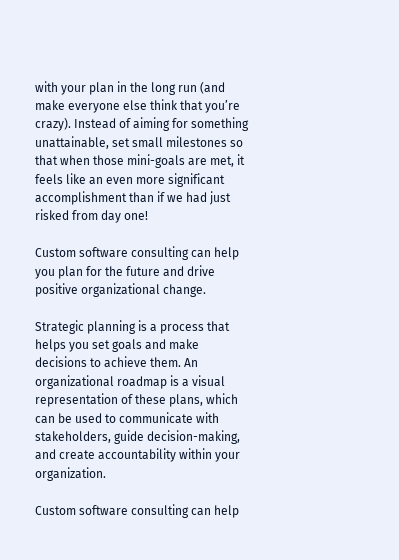with your plan in the long run (and make everyone else think that you’re crazy). Instead of aiming for something unattainable, set small milestones so that when those mini-goals are met, it feels like an even more significant accomplishment than if we had just risked from day one!

Custom software consulting can help you plan for the future and drive positive organizational change.

Strategic planning is a process that helps you set goals and make decisions to achieve them. An organizational roadmap is a visual representation of these plans, which can be used to communicate with stakeholders, guide decision-making, and create accountability within your organization.

Custom software consulting can help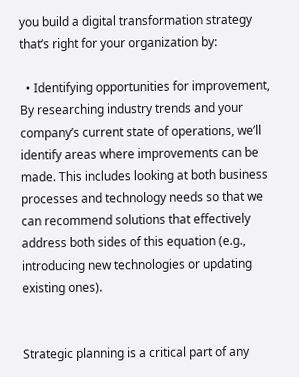you build a digital transformation strategy that’s right for your organization by:

  • Identifying opportunities for improvement, By researching industry trends and your company’s current state of operations, we’ll identify areas where improvements can be made. This includes looking at both business processes and technology needs so that we can recommend solutions that effectively address both sides of this equation (e.g., introducing new technologies or updating existing ones).


Strategic planning is a critical part of any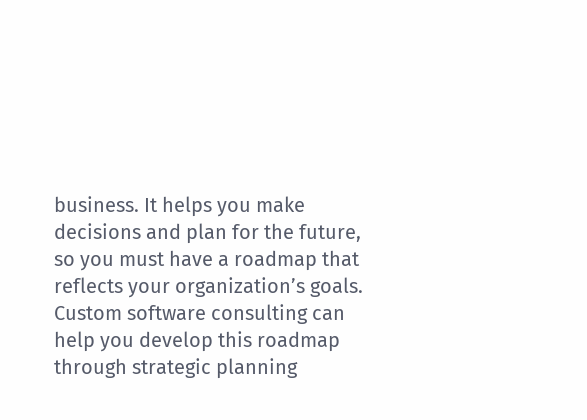business. It helps you make decisions and plan for the future, so you must have a roadmap that reflects your organization’s goals. Custom software consulting can help you develop this roadmap through strategic planning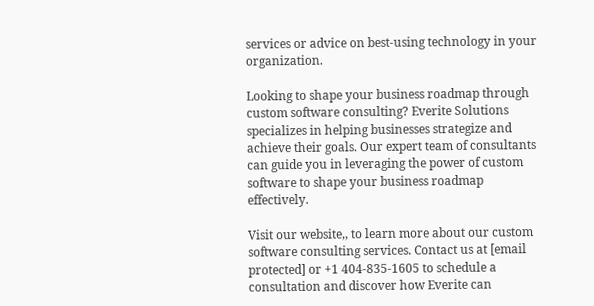services or advice on best-using technology in your organization.

Looking to shape your business roadmap through custom software consulting? Everite Solutions specializes in helping businesses strategize and achieve their goals. Our expert team of consultants can guide you in leveraging the power of custom software to shape your business roadmap effectively.

Visit our website,, to learn more about our custom software consulting services. Contact us at [email protected] or +1 404-835-1605 to schedule a consultation and discover how Everite can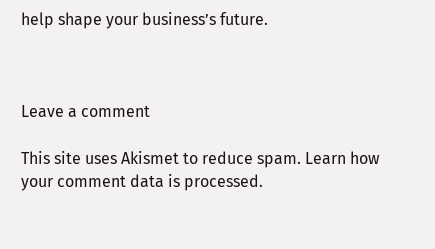help shape your business’s future.



Leave a comment

This site uses Akismet to reduce spam. Learn how your comment data is processed.